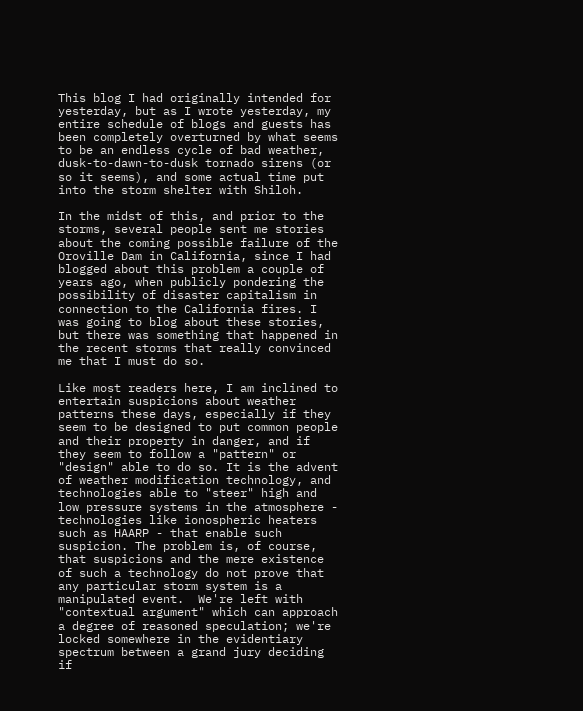This blog I had originally intended for yesterday, but as I wrote yesterday, my entire schedule of blogs and guests has been completely overturned by what seems to be an endless cycle of bad weather, dusk-to-dawn-to-dusk tornado sirens (or so it seems), and some actual time put into the storm shelter with Shiloh.

In the midst of this, and prior to the storms, several people sent me stories about the coming possible failure of the Oroville Dam in California, since I had blogged about this problem a couple of years ago, when publicly pondering the possibility of disaster capitalism in connection to the California fires. I was going to blog about these stories, but there was something that happened in the recent storms that really convinced me that I must do so.

Like most readers here, I am inclined to entertain suspicions about weather patterns these days, especially if they seem to be designed to put common people and their property in danger, and if they seem to follow a "pattern" or "design" able to do so. It is the advent of weather modification technology, and technologies able to "steer" high and low pressure systems in the atmosphere - technologies like ionospheric heaters such as HAARP - that enable such suspicion. The problem is, of course, that suspicions and the mere existence of such a technology do not prove that any particular storm system is a manipulated event.  We're left with "contextual argument" which can approach a degree of reasoned speculation; we're locked somewhere in the evidentiary spectrum between a grand jury deciding if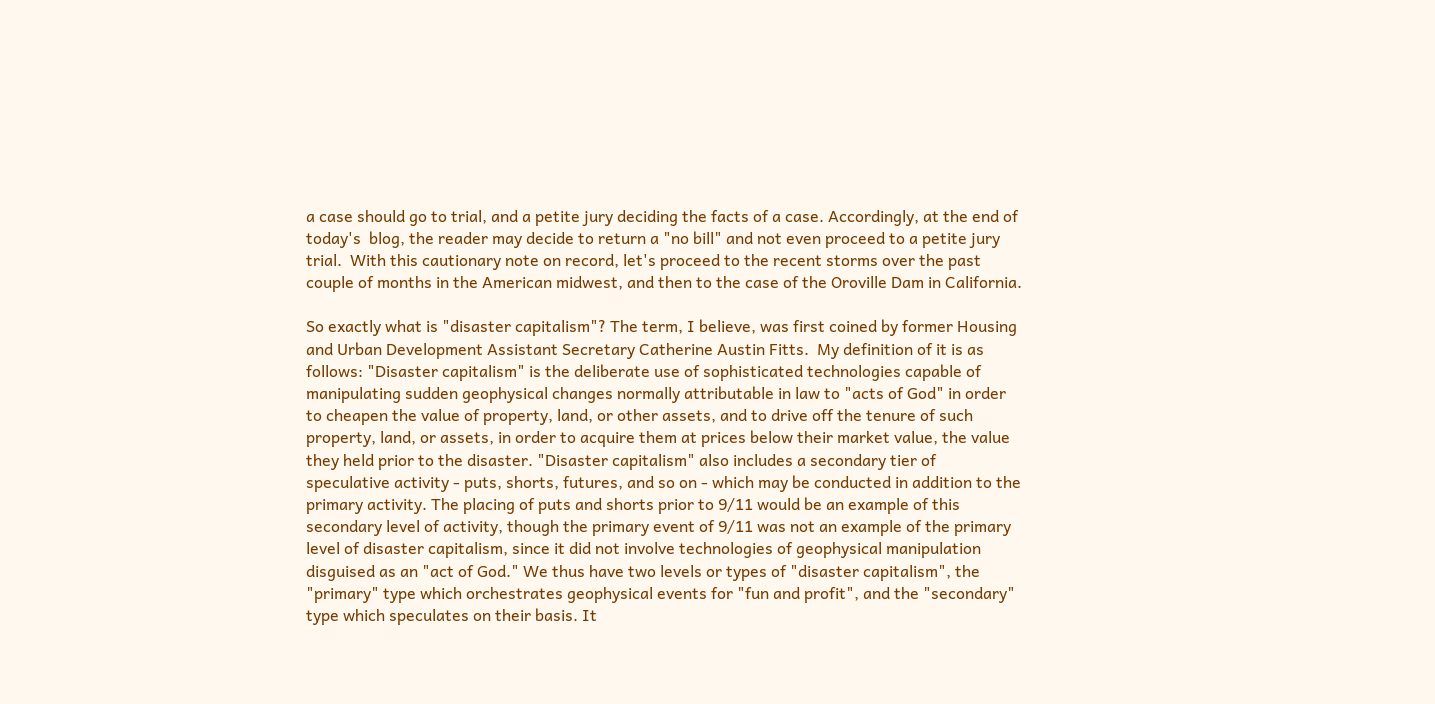a case should go to trial, and a petite jury deciding the facts of a case. Accordingly, at the end of today's  blog, the reader may decide to return a "no bill" and not even proceed to a petite jury trial.  With this cautionary note on record, let's proceed to the recent storms over the past couple of months in the American midwest, and then to the case of the Oroville Dam in California.

So exactly what is "disaster capitalism"? The term, I believe, was first coined by former Housing and Urban Development Assistant Secretary Catherine Austin Fitts.  My definition of it is as follows: "Disaster capitalism" is the deliberate use of sophisticated technologies capable of manipulating sudden geophysical changes normally attributable in law to "acts of God" in order to cheapen the value of property, land, or other assets, and to drive off the tenure of such property, land, or assets, in order to acquire them at prices below their market value, the value they held prior to the disaster. "Disaster capitalism" also includes a secondary tier of speculative activity - puts, shorts, futures, and so on - which may be conducted in addition to the primary activity. The placing of puts and shorts prior to 9/11 would be an example of this secondary level of activity, though the primary event of 9/11 was not an example of the primary level of disaster capitalism, since it did not involve technologies of geophysical manipulation disguised as an "act of God." We thus have two levels or types of "disaster capitalism", the "primary" type which orchestrates geophysical events for "fun and profit", and the "secondary" type which speculates on their basis. It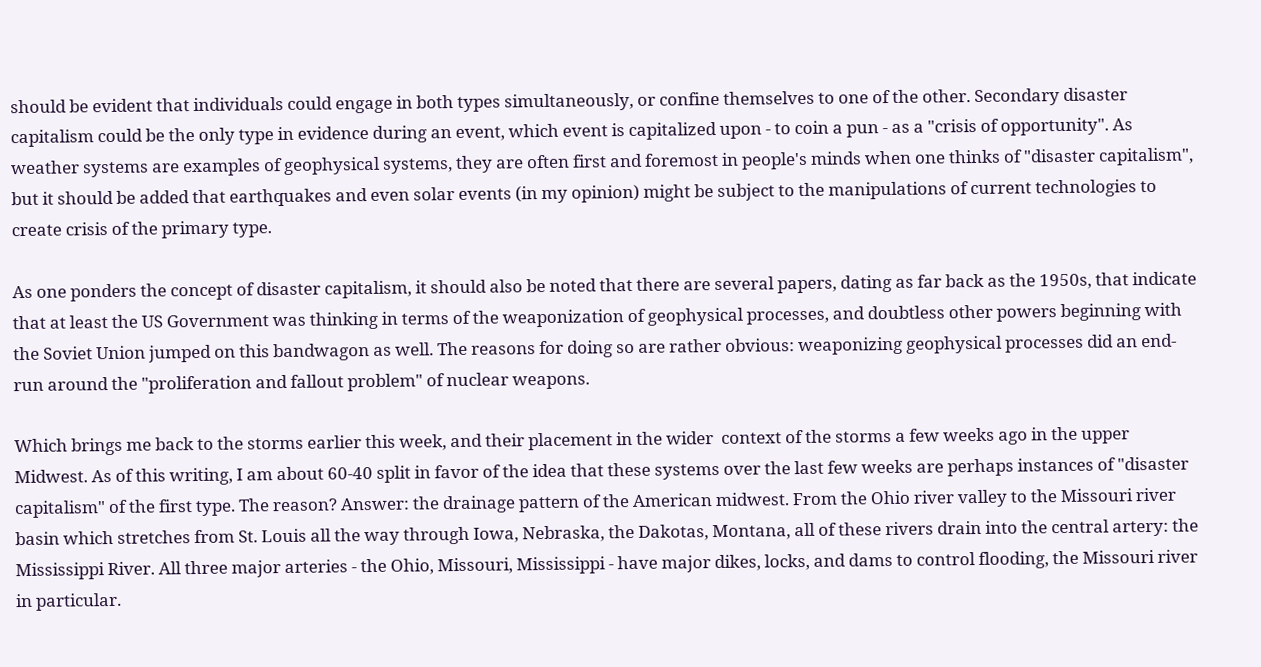should be evident that individuals could engage in both types simultaneously, or confine themselves to one of the other. Secondary disaster capitalism could be the only type in evidence during an event, which event is capitalized upon - to coin a pun - as a "crisis of opportunity". As weather systems are examples of geophysical systems, they are often first and foremost in people's minds when one thinks of "disaster capitalism", but it should be added that earthquakes and even solar events (in my opinion) might be subject to the manipulations of current technologies to create crisis of the primary type.

As one ponders the concept of disaster capitalism, it should also be noted that there are several papers, dating as far back as the 1950s, that indicate that at least the US Government was thinking in terms of the weaponization of geophysical processes, and doubtless other powers beginning with the Soviet Union jumped on this bandwagon as well. The reasons for doing so are rather obvious: weaponizing geophysical processes did an end-run around the "proliferation and fallout problem" of nuclear weapons.

Which brings me back to the storms earlier this week, and their placement in the wider  context of the storms a few weeks ago in the upper Midwest. As of this writing, I am about 60-40 split in favor of the idea that these systems over the last few weeks are perhaps instances of "disaster capitalism" of the first type. The reason? Answer: the drainage pattern of the American midwest. From the Ohio river valley to the Missouri river basin which stretches from St. Louis all the way through Iowa, Nebraska, the Dakotas, Montana, all of these rivers drain into the central artery: the Mississippi River. All three major arteries - the Ohio, Missouri, Mississippi - have major dikes, locks, and dams to control flooding, the Missouri river in particular.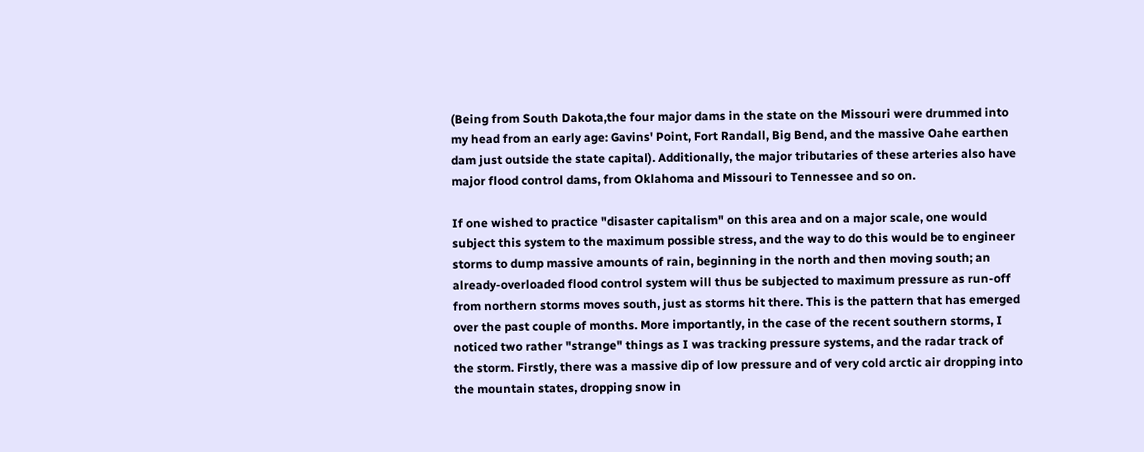(Being from South Dakota,the four major dams in the state on the Missouri were drummed into my head from an early age: Gavins' Point, Fort Randall, Big Bend, and the massive Oahe earthen dam just outside the state capital). Additionally, the major tributaries of these arteries also have major flood control dams, from Oklahoma and Missouri to Tennessee and so on.

If one wished to practice "disaster capitalism" on this area and on a major scale, one would subject this system to the maximum possible stress, and the way to do this would be to engineer storms to dump massive amounts of rain, beginning in the north and then moving south; an already-overloaded flood control system will thus be subjected to maximum pressure as run-off from northern storms moves south, just as storms hit there. This is the pattern that has emerged over the past couple of months. More importantly, in the case of the recent southern storms, I noticed two rather "strange" things as I was tracking pressure systems, and the radar track of the storm. Firstly, there was a massive dip of low pressure and of very cold arctic air dropping into the mountain states, dropping snow in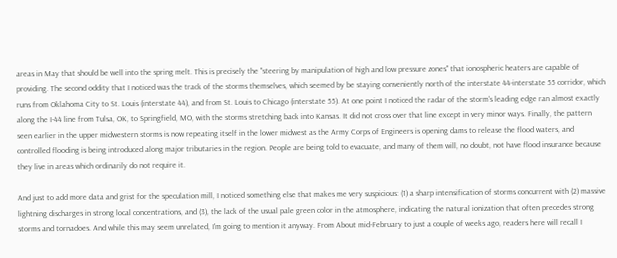areas in May that should be well into the spring melt. This is precisely the "steering by manipulation of high and low pressure zones" that ionospheric heaters are capable of providing. The second oddity that I noticed was the track of the storms themselves, which seemed by be staying conveniently north of the interstate 44-interstate 55 corridor, which runs from Oklahoma City to St. Louis (interstate 44), and from St. Louis to Chicago (interstate 55). At one point I noticed the radar of the storm's leading edge ran almost exactly along the I-44 line from Tulsa, OK, to Springfield, MO, with the storms stretching back into Kansas. It did not cross over that line except in very minor ways. Finally, the pattern seen earlier in the upper midwestern storms is now repeating itself in the lower midwest as the Army Corps of Engineers is opening dams to release the flood waters, and controlled flooding is being introduced along major tributaries in the region. People are being told to evacuate, and many of them will, no doubt, not have flood insurance because they live in areas which ordinarily do not require it.

And just to add more data and grist for the speculation mill, I noticed something else that makes me very suspicious: (1) a sharp intensification of storms concurrent with (2) massive lightning discharges in strong local concentrations, and (3), the lack of the usual pale green color in the atmosphere, indicating the natural ionization that often precedes strong storms and tornadoes. And while this may seem unrelated, I'm going to mention it anyway. From About mid-February to just a couple of weeks ago, readers here will recall I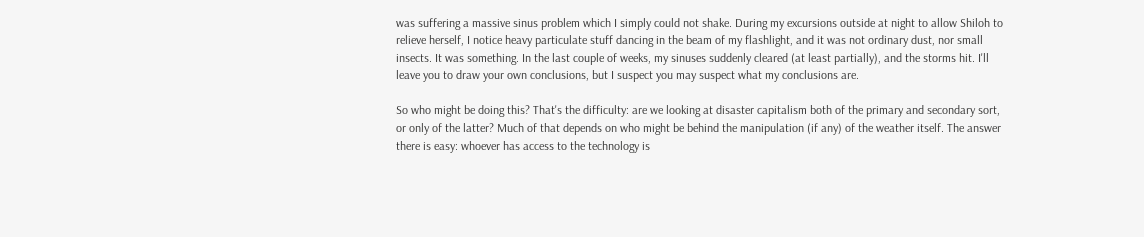was suffering a massive sinus problem which I simply could not shake. During my excursions outside at night to allow Shiloh to relieve herself, I notice heavy particulate stuff dancing in the beam of my flashlight, and it was not ordinary dust, nor small insects. It was something. In the last couple of weeks, my sinuses suddenly cleared (at least partially), and the storms hit. I'll leave you to draw your own conclusions, but I suspect you may suspect what my conclusions are.

So who might be doing this? That's the difficulty: are we looking at disaster capitalism both of the primary and secondary sort, or only of the latter? Much of that depends on who might be behind the manipulation (if any) of the weather itself. The answer there is easy: whoever has access to the technology is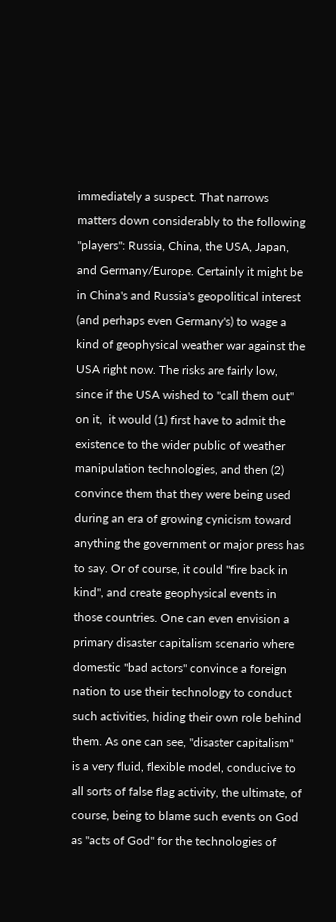immediately a suspect. That narrows matters down considerably to the following "players": Russia, China, the USA, Japan, and Germany/Europe. Certainly it might be in China's and Russia's geopolitical interest (and perhaps even Germany's) to wage a kind of geophysical weather war against the USA right now. The risks are fairly low, since if the USA wished to "call them out" on it,  it would (1) first have to admit the existence to the wider public of weather manipulation technologies, and then (2) convince them that they were being used during an era of growing cynicism toward anything the government or major press has to say. Or of course, it could "fire back in kind", and create geophysical events in those countries. One can even envision a primary disaster capitalism scenario where domestic "bad actors" convince a foreign nation to use their technology to conduct such activities, hiding their own role behind them. As one can see, "disaster capitalism" is a very fluid, flexible model, conducive to all sorts of false flag activity, the ultimate, of course, being to blame such events on God as "acts of God" for the technologies of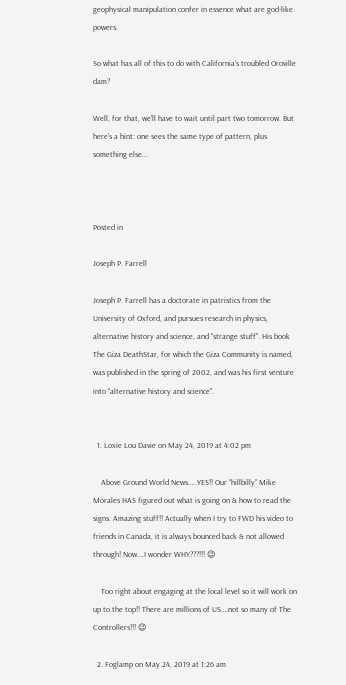geophysical manipulation confer in essence what are god-like powers.

So what has all of this to do with California's troubled Oroville dam?

Well, for that, we'll have to wait until part two tomorrow. But here's a hint: one sees the same type of pattern, plus something else...



Posted in

Joseph P. Farrell

Joseph P. Farrell has a doctorate in patristics from the University of Oxford, and pursues research in physics, alternative history and science, and "strange stuff". His book The Giza DeathStar, for which the Giza Community is named, was published in the spring of 2002, and was his first venture into "alternative history and science".


  1. Loxie Lou Davie on May 24, 2019 at 4:02 pm

    Above Ground World News…..YES!! Our “hillbilly” Mike Morales HAS figured out what is going on & how to read the signs. Amazing stuff!! Actually when I try to FWD his video to friends in Canada, it is always bounced back & not allowed through! Now….I wonder WHY???!!! 😉

    Too right about engaging at the local level so it will work on up to the top!! There are millions of US….not so many of The Controllers!!! 😉

  2. Foglamp on May 24, 2019 at 1:26 am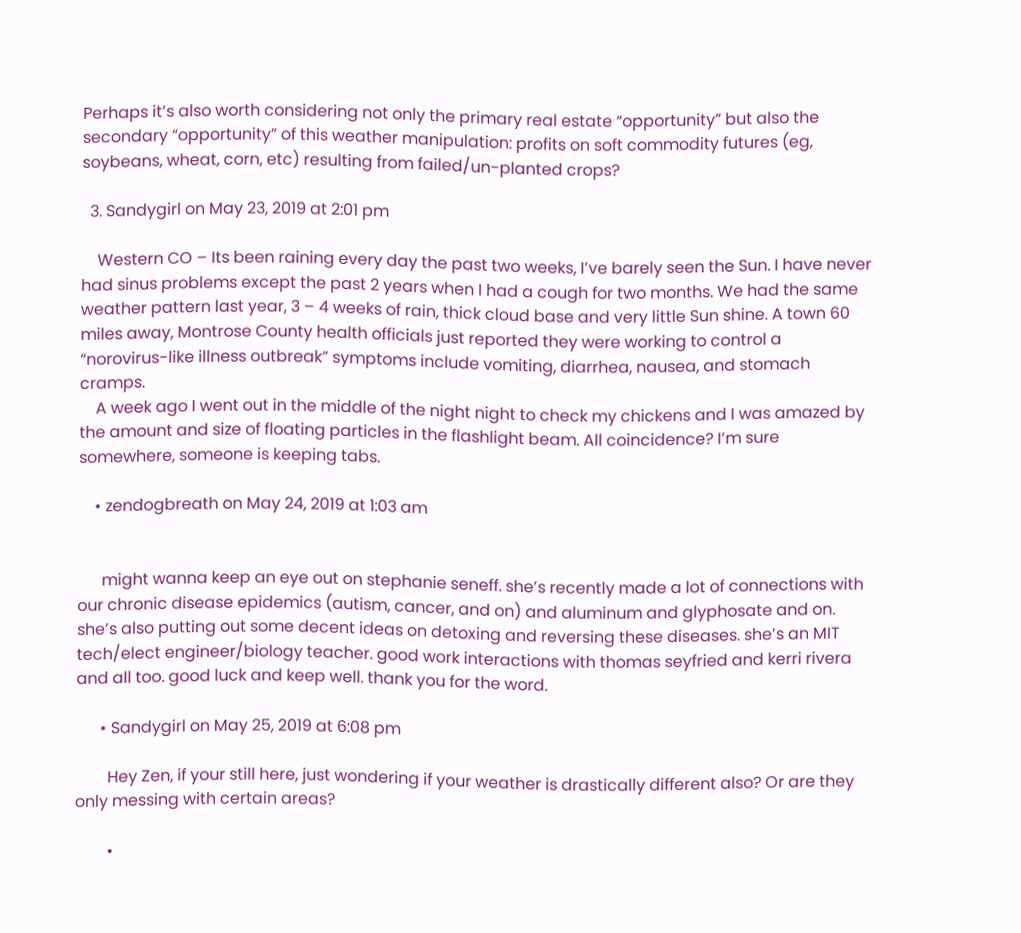Perhaps it’s also worth considering not only the primary real estate “opportunity” but also the secondary “opportunity” of this weather manipulation: profits on soft commodity futures (eg, soybeans, wheat, corn, etc) resulting from failed/un-planted crops?

  3. Sandygirl on May 23, 2019 at 2:01 pm

    Western CO – Its been raining every day the past two weeks, I’ve barely seen the Sun. I have never had sinus problems except the past 2 years when I had a cough for two months. We had the same weather pattern last year, 3 – 4 weeks of rain, thick cloud base and very little Sun shine. A town 60 miles away, Montrose County health officials just reported they were working to control a “norovirus-like illness outbreak” symptoms include vomiting, diarrhea, nausea, and stomach cramps.
    A week ago I went out in the middle of the night night to check my chickens and I was amazed by the amount and size of floating particles in the flashlight beam. All coincidence? I’m sure somewhere, someone is keeping tabs.

    • zendogbreath on May 24, 2019 at 1:03 am


      might wanna keep an eye out on stephanie seneff. she’s recently made a lot of connections with our chronic disease epidemics (autism, cancer, and on) and aluminum and glyphosate and on. she’s also putting out some decent ideas on detoxing and reversing these diseases. she’s an MIT tech/elect engineer/biology teacher. good work interactions with thomas seyfried and kerri rivera and all too. good luck and keep well. thank you for the word.

      • Sandygirl on May 25, 2019 at 6:08 pm

        Hey Zen, if your still here, just wondering if your weather is drastically different also? Or are they only messing with certain areas?

        •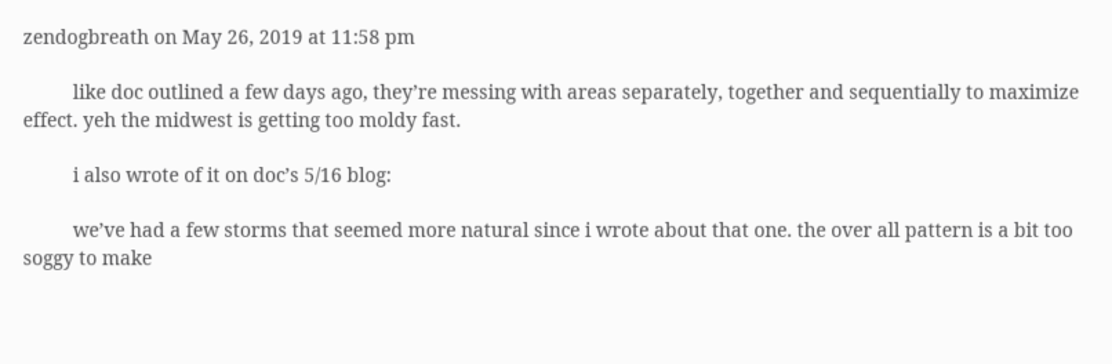zendogbreath on May 26, 2019 at 11:58 pm

          like doc outlined a few days ago, they’re messing with areas separately, together and sequentially to maximize effect. yeh the midwest is getting too moldy fast.

          i also wrote of it on doc’s 5/16 blog:

          we’ve had a few storms that seemed more natural since i wrote about that one. the over all pattern is a bit too soggy to make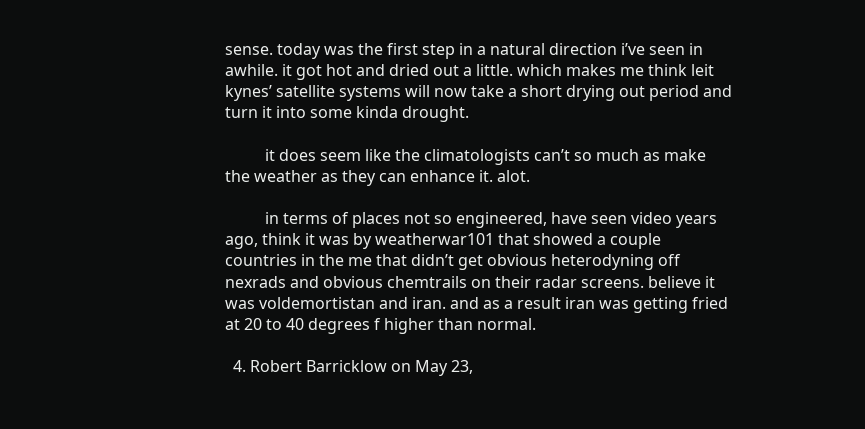sense. today was the first step in a natural direction i’ve seen in awhile. it got hot and dried out a little. which makes me think leit kynes’ satellite systems will now take a short drying out period and turn it into some kinda drought.

          it does seem like the climatologists can’t so much as make the weather as they can enhance it. alot.

          in terms of places not so engineered, have seen video years ago, think it was by weatherwar101 that showed a couple countries in the me that didn’t get obvious heterodyning off nexrads and obvious chemtrails on their radar screens. believe it was voldemortistan and iran. and as a result iran was getting fried at 20 to 40 degrees f higher than normal.

  4. Robert Barricklow on May 23,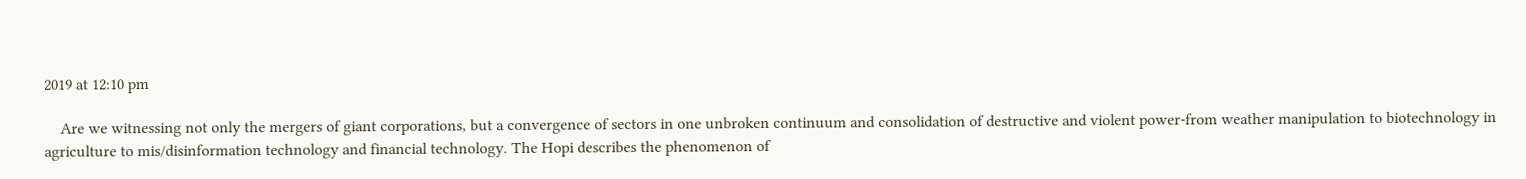2019 at 12:10 pm

    Are we witnessing not only the mergers of giant corporations, but a convergence of sectors in one unbroken continuum and consolidation of destructive and violent power-from weather manipulation to biotechnology in agriculture to mis/disinformation technology and financial technology. The Hopi describes the phenomenon of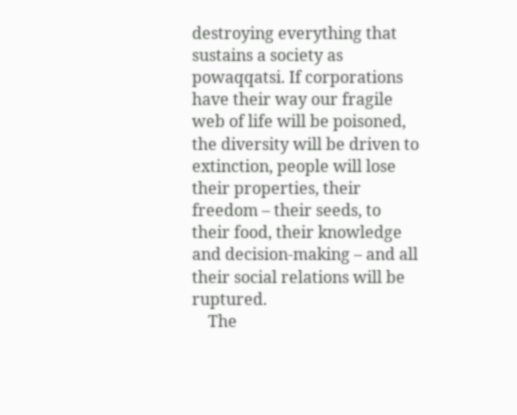destroying everything that sustains a society as powaqqatsi. If corporations have their way our fragile web of life will be poisoned, the diversity will be driven to extinction, people will lose their properties, their freedom – their seeds, to their food, their knowledge and decision-making – and all their social relations will be ruptured.
    The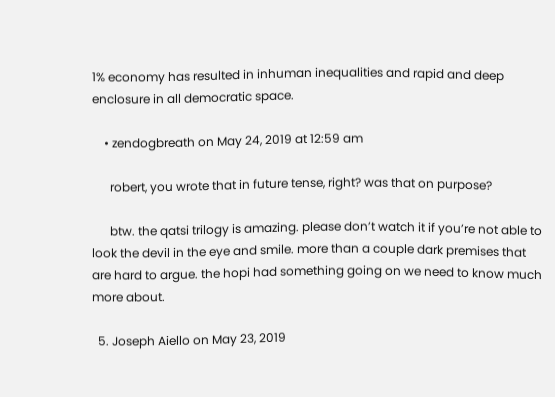1% economy has resulted in inhuman inequalities and rapid and deep enclosure in all democratic space.

    • zendogbreath on May 24, 2019 at 12:59 am

      robert, you wrote that in future tense, right? was that on purpose?

      btw. the qatsi trilogy is amazing. please don’t watch it if you’re not able to look the devil in the eye and smile. more than a couple dark premises that are hard to argue. the hopi had something going on we need to know much more about.

  5. Joseph Aiello on May 23, 2019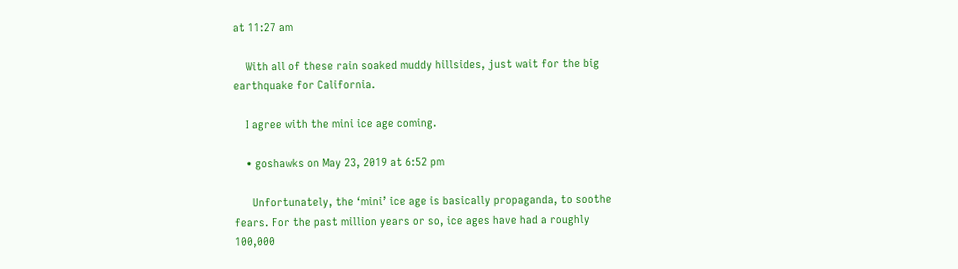at 11:27 am

    With all of these rain soaked muddy hillsides, just wait for the big earthquake for California.

    I agree with the mini ice age coming.

    • goshawks on May 23, 2019 at 6:52 pm

      Unfortunately, the ‘mini’ ice age is basically propaganda, to soothe fears. For the past million years or so, ice ages have had a roughly 100,000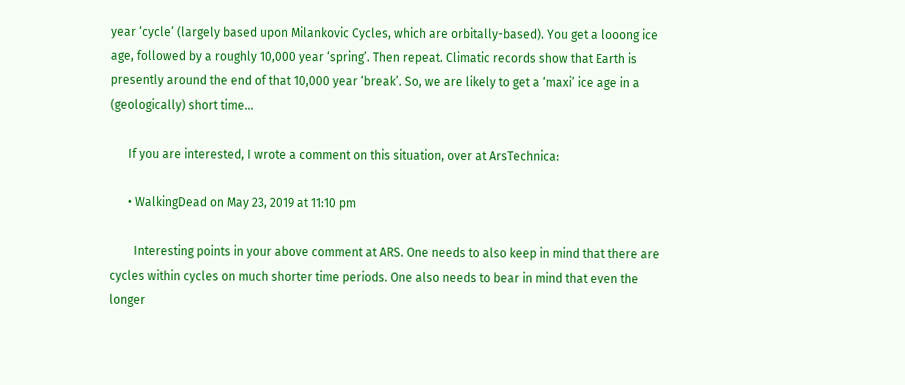year ‘cycle’ (largely based upon Milankovic Cycles, which are orbitally-based). You get a looong ice age, followed by a roughly 10,000 year ‘spring’. Then repeat. Climatic records show that Earth is presently around the end of that 10,000 year ‘break’. So, we are likely to get a ‘maxi’ ice age in a (geologically) short time…

      If you are interested, I wrote a comment on this situation, over at ArsTechnica:

      • WalkingDead on May 23, 2019 at 11:10 pm

        Interesting points in your above comment at ARS. One needs to also keep in mind that there are cycles within cycles on much shorter time periods. One also needs to bear in mind that even the longer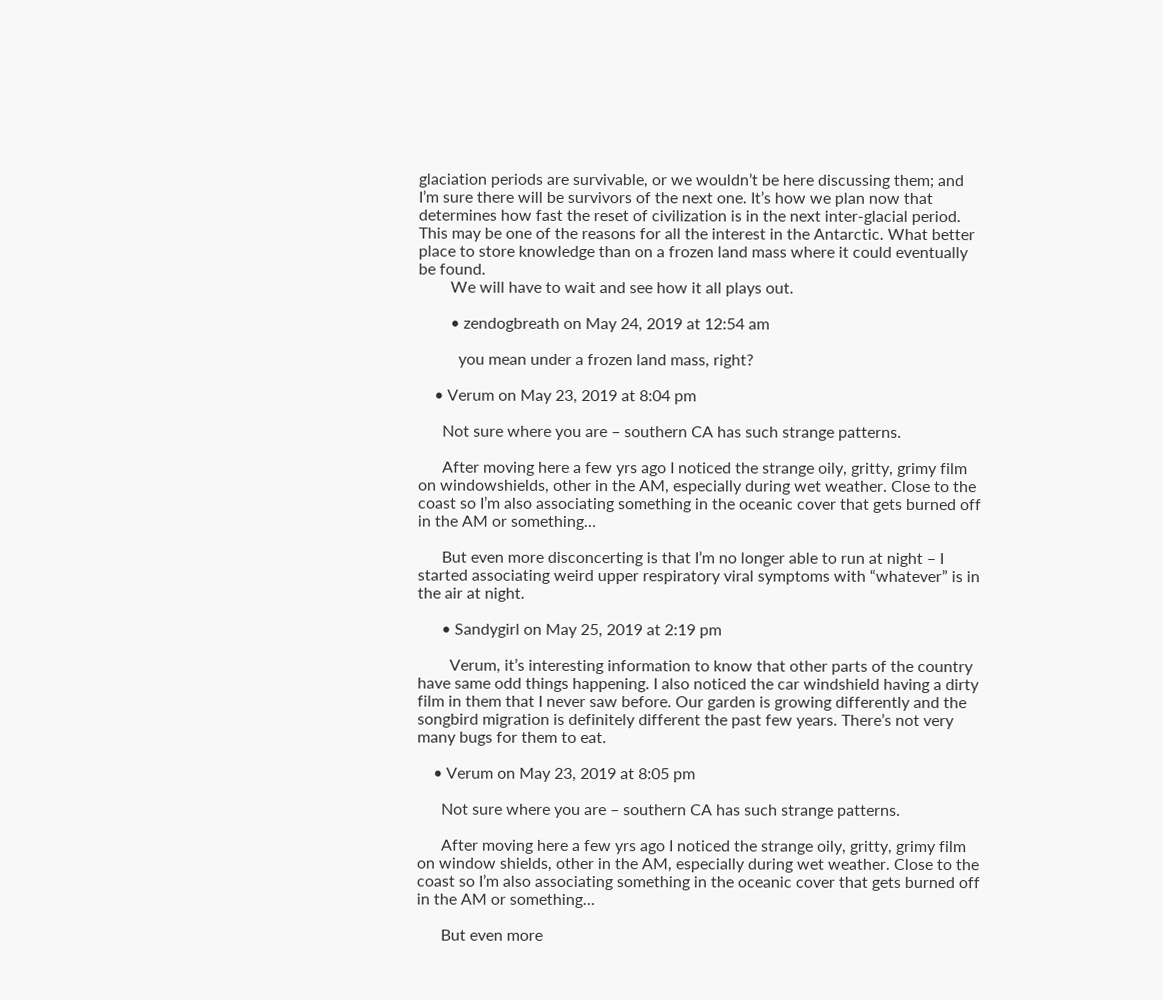glaciation periods are survivable, or we wouldn’t be here discussing them; and I’m sure there will be survivors of the next one. It’s how we plan now that determines how fast the reset of civilization is in the next inter-glacial period. This may be one of the reasons for all the interest in the Antarctic. What better place to store knowledge than on a frozen land mass where it could eventually be found.
        We will have to wait and see how it all plays out.

        • zendogbreath on May 24, 2019 at 12:54 am

          you mean under a frozen land mass, right?

    • Verum on May 23, 2019 at 8:04 pm

      Not sure where you are – southern CA has such strange patterns.

      After moving here a few yrs ago I noticed the strange oily, gritty, grimy film on windowshields, other in the AM, especially during wet weather. Close to the coast so I’m also associating something in the oceanic cover that gets burned off in the AM or something…

      But even more disconcerting is that I’m no longer able to run at night – I started associating weird upper respiratory viral symptoms with “whatever” is in the air at night.

      • Sandygirl on May 25, 2019 at 2:19 pm

        Verum, it’s interesting information to know that other parts of the country have same odd things happening. I also noticed the car windshield having a dirty film in them that I never saw before. Our garden is growing differently and the songbird migration is definitely different the past few years. There’s not very many bugs for them to eat.

    • Verum on May 23, 2019 at 8:05 pm

      Not sure where you are – southern CA has such strange patterns.

      After moving here a few yrs ago I noticed the strange oily, gritty, grimy film on window shields, other in the AM, especially during wet weather. Close to the coast so I’m also associating something in the oceanic cover that gets burned off in the AM or something…

      But even more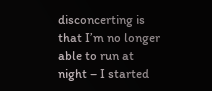disconcerting is that I’m no longer able to run at night – I started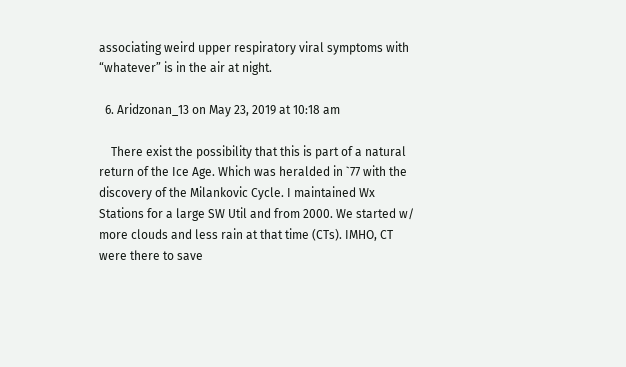associating weird upper respiratory viral symptoms with “whatever” is in the air at night.

  6. Aridzonan_13 on May 23, 2019 at 10:18 am

    There exist the possibility that this is part of a natural return of the Ice Age. Which was heralded in `77 with the discovery of the Milankovic Cycle. I maintained Wx Stations for a large SW Util and from 2000. We started w/ more clouds and less rain at that time (CTs). IMHO, CT were there to save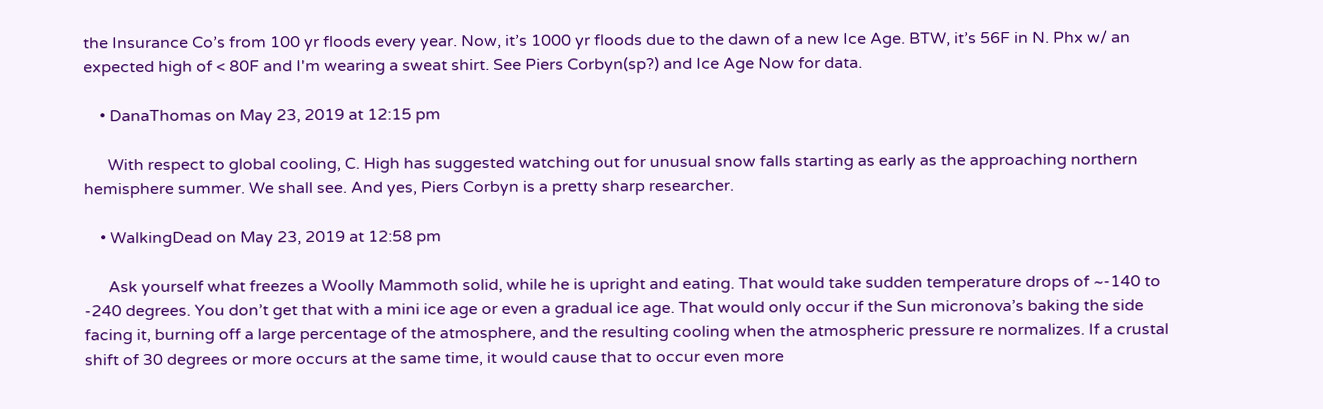the Insurance Co’s from 100 yr floods every year. Now, it’s 1000 yr floods due to the dawn of a new Ice Age. BTW, it’s 56F in N. Phx w/ an expected high of < 80F and I'm wearing a sweat shirt. See Piers Corbyn(sp?) and Ice Age Now for data.

    • DanaThomas on May 23, 2019 at 12:15 pm

      With respect to global cooling, C. High has suggested watching out for unusual snow falls starting as early as the approaching northern hemisphere summer. We shall see. And yes, Piers Corbyn is a pretty sharp researcher.

    • WalkingDead on May 23, 2019 at 12:58 pm

      Ask yourself what freezes a Woolly Mammoth solid, while he is upright and eating. That would take sudden temperature drops of ~-140 to -240 degrees. You don’t get that with a mini ice age or even a gradual ice age. That would only occur if the Sun micronova’s baking the side facing it, burning off a large percentage of the atmosphere, and the resulting cooling when the atmospheric pressure re normalizes. If a crustal shift of 30 degrees or more occurs at the same time, it would cause that to occur even more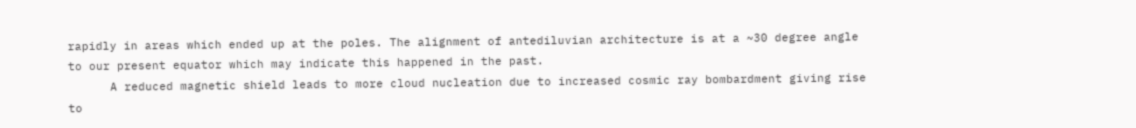rapidly in areas which ended up at the poles. The alignment of antediluvian architecture is at a ~30 degree angle to our present equator which may indicate this happened in the past.
      A reduced magnetic shield leads to more cloud nucleation due to increased cosmic ray bombardment giving rise to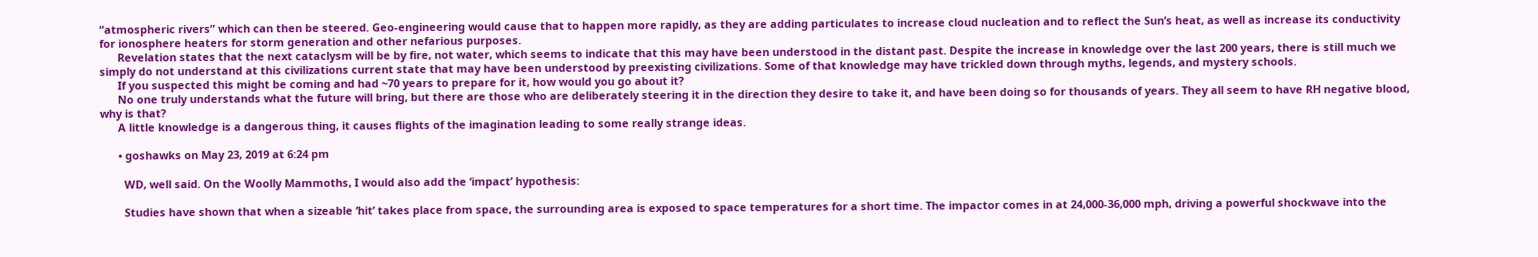“atmospheric rivers” which can then be steered. Geo-engineering would cause that to happen more rapidly, as they are adding particulates to increase cloud nucleation and to reflect the Sun’s heat, as well as increase its conductivity for ionosphere heaters for storm generation and other nefarious purposes.
      Revelation states that the next cataclysm will be by fire, not water, which seems to indicate that this may have been understood in the distant past. Despite the increase in knowledge over the last 200 years, there is still much we simply do not understand at this civilizations current state that may have been understood by preexisting civilizations. Some of that knowledge may have trickled down through myths, legends, and mystery schools.
      If you suspected this might be coming and had ~70 years to prepare for it, how would you go about it?
      No one truly understands what the future will bring, but there are those who are deliberately steering it in the direction they desire to take it, and have been doing so for thousands of years. They all seem to have RH negative blood, why is that?
      A little knowledge is a dangerous thing, it causes flights of the imagination leading to some really strange ideas.

      • goshawks on May 23, 2019 at 6:24 pm

        WD, well said. On the Woolly Mammoths, I would also add the ‘impact’ hypothesis:

        Studies have shown that when a sizeable ‘hit’ takes place from space, the surrounding area is exposed to space temperatures for a short time. The impactor comes in at 24,000-36,000 mph, driving a powerful shockwave into the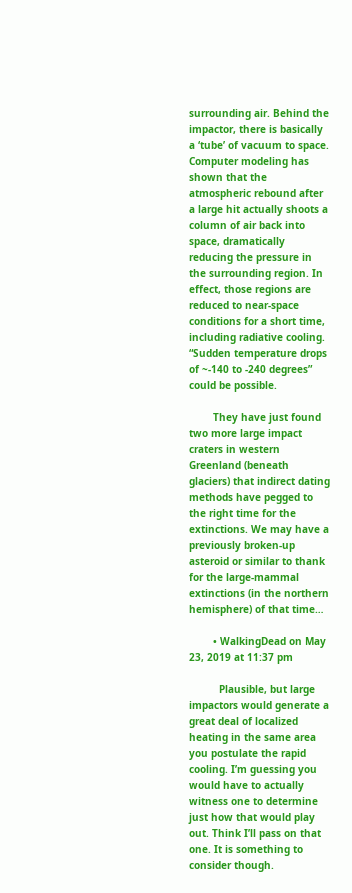surrounding air. Behind the impactor, there is basically a ‘tube’ of vacuum to space. Computer modeling has shown that the atmospheric rebound after a large hit actually shoots a column of air back into space, dramatically reducing the pressure in the surrounding region. In effect, those regions are reduced to near-space conditions for a short time, including radiative cooling. “Sudden temperature drops of ~-140 to -240 degrees” could be possible.

        They have just found two more large impact craters in western Greenland (beneath glaciers) that indirect dating methods have pegged to the right time for the extinctions. We may have a previously broken-up asteroid or similar to thank for the large-mammal extinctions (in the northern hemisphere) of that time…

        • WalkingDead on May 23, 2019 at 11:37 pm

          Plausible, but large impactors would generate a great deal of localized heating in the same area you postulate the rapid cooling. I’m guessing you would have to actually witness one to determine just how that would play out. Think I’ll pass on that one. It is something to consider though.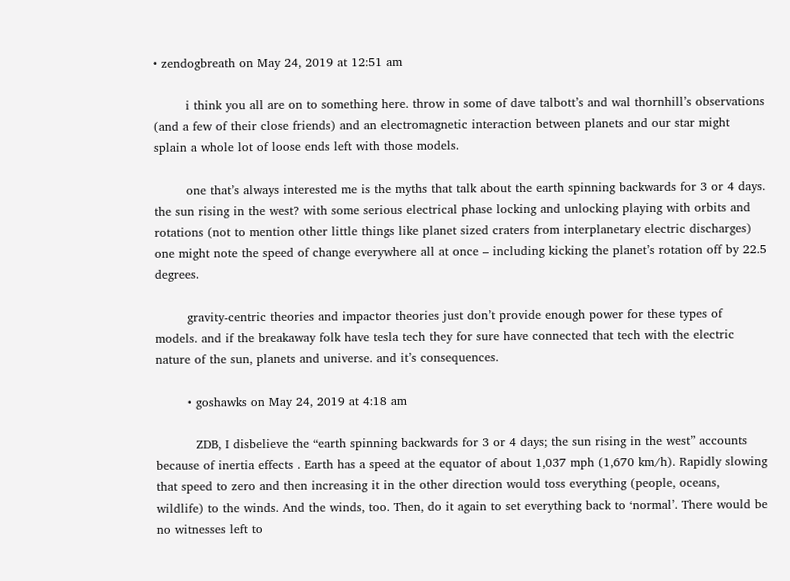• zendogbreath on May 24, 2019 at 12:51 am

        i think you all are on to something here. throw in some of dave talbott’s and wal thornhill’s observations (and a few of their close friends) and an electromagnetic interaction between planets and our star might splain a whole lot of loose ends left with those models.

        one that’s always interested me is the myths that talk about the earth spinning backwards for 3 or 4 days. the sun rising in the west? with some serious electrical phase locking and unlocking playing with orbits and rotations (not to mention other little things like planet sized craters from interplanetary electric discharges) one might note the speed of change everywhere all at once – including kicking the planet’s rotation off by 22.5 degrees.

        gravity-centric theories and impactor theories just don’t provide enough power for these types of models. and if the breakaway folk have tesla tech they for sure have connected that tech with the electric nature of the sun, planets and universe. and it’s consequences.

        • goshawks on May 24, 2019 at 4:18 am

          ZDB, I disbelieve the “earth spinning backwards for 3 or 4 days; the sun rising in the west” accounts because of inertia effects . Earth has a speed at the equator of about 1,037 mph (1,670 km/h). Rapidly slowing that speed to zero and then increasing it in the other direction would toss everything (people, oceans, wildlife) to the winds. And the winds, too. Then, do it again to set everything back to ‘normal’. There would be no witnesses left to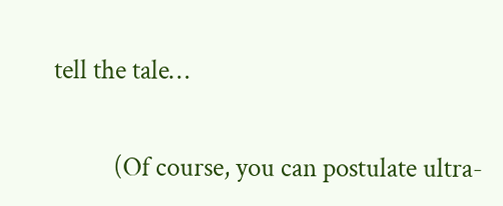tell the tale…

          (Of course, you can postulate ultra-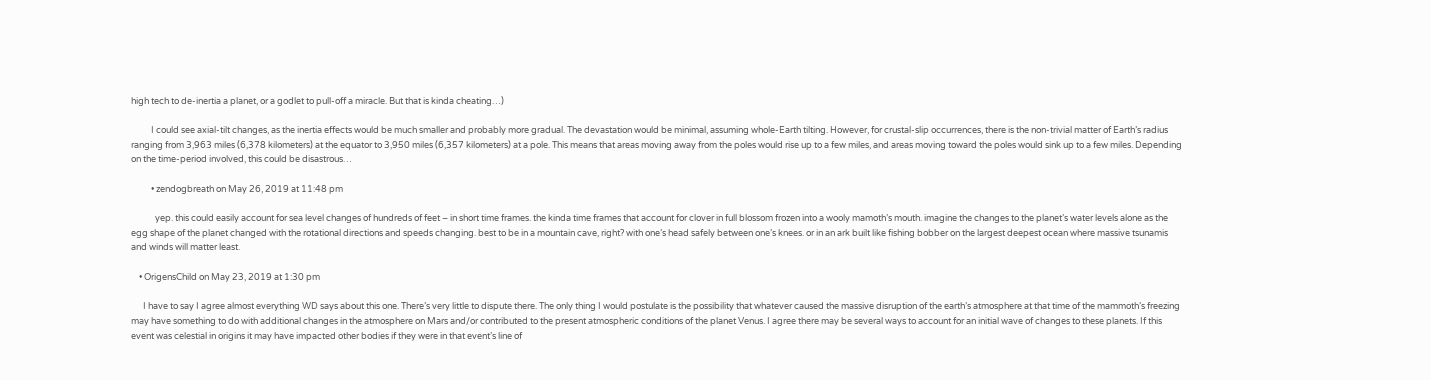high tech to de-inertia a planet, or a godlet to pull-off a miracle. But that is kinda cheating…)

          I could see axial-tilt changes, as the inertia effects would be much smaller and probably more gradual. The devastation would be minimal, assuming whole-Earth tilting. However, for crustal-slip occurrences, there is the non-trivial matter of Earth’s radius ranging from 3,963 miles (6,378 kilometers) at the equator to 3,950 miles (6,357 kilometers) at a pole. This means that areas moving away from the poles would rise up to a few miles, and areas moving toward the poles would sink up to a few miles. Depending on the time-period involved, this could be disastrous…

          • zendogbreath on May 26, 2019 at 11:48 pm

            yep. this could easily account for sea level changes of hundreds of feet – in short time frames. the kinda time frames that account for clover in full blossom frozen into a wooly mamoth’s mouth. imagine the changes to the planet’s water levels alone as the egg shape of the planet changed with the rotational directions and speeds changing. best to be in a mountain cave, right? with one’s head safely between one’s knees. or in an ark built like fishing bobber on the largest deepest ocean where massive tsunamis and winds will matter least.

    • OrigensChild on May 23, 2019 at 1:30 pm

      I have to say I agree almost everything WD says about this one. There’s very little to dispute there. The only thing I would postulate is the possibility that whatever caused the massive disruption of the earth’s atmosphere at that time of the mammoth’s freezing may have something to do with additional changes in the atmosphere on Mars and/or contributed to the present atmospheric conditions of the planet Venus. I agree there may be several ways to account for an initial wave of changes to these planets. If this event was celestial in origins it may have impacted other bodies if they were in that event’s line of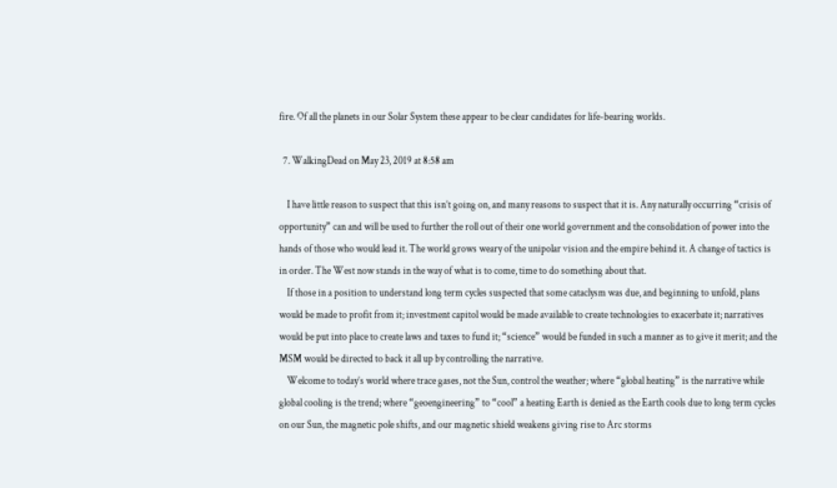fire. Of all the planets in our Solar System these appear to be clear candidates for life-bearing worlds.

  7. WalkingDead on May 23, 2019 at 8:58 am

    I have little reason to suspect that this isn’t going on, and many reasons to suspect that it is. Any naturally occurring “crisis of opportunity” can and will be used to further the roll out of their one world government and the consolidation of power into the hands of those who would lead it. The world grows weary of the unipolar vision and the empire behind it. A change of tactics is in order. The West now stands in the way of what is to come, time to do something about that.
    If those in a position to understand long term cycles suspected that some cataclysm was due, and beginning to unfold, plans would be made to profit from it; investment capitol would be made available to create technologies to exacerbate it; narratives would be put into place to create laws and taxes to fund it; “science” would be funded in such a manner as to give it merit; and the MSM would be directed to back it all up by controlling the narrative.
    Welcome to today’s world where trace gases, not the Sun, control the weather; where “global heating” is the narrative while global cooling is the trend; where “geoengineering” to “cool” a heating Earth is denied as the Earth cools due to long term cycles on our Sun, the magnetic pole shifts, and our magnetic shield weakens giving rise to Arc storms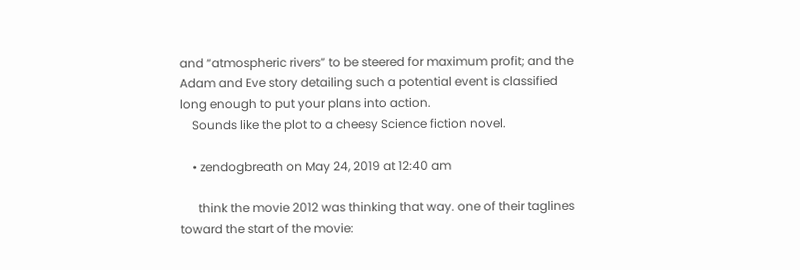and “atmospheric rivers” to be steered for maximum profit; and the Adam and Eve story detailing such a potential event is classified long enough to put your plans into action.
    Sounds like the plot to a cheesy Science fiction novel.

    • zendogbreath on May 24, 2019 at 12:40 am

      think the movie 2012 was thinking that way. one of their taglines toward the start of the movie: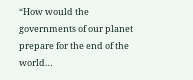“How would the governments of our planet prepare for the end of the world…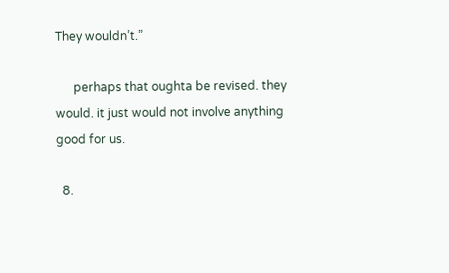They wouldn’t.”

      perhaps that oughta be revised. they would. it just would not involve anything good for us.

  8.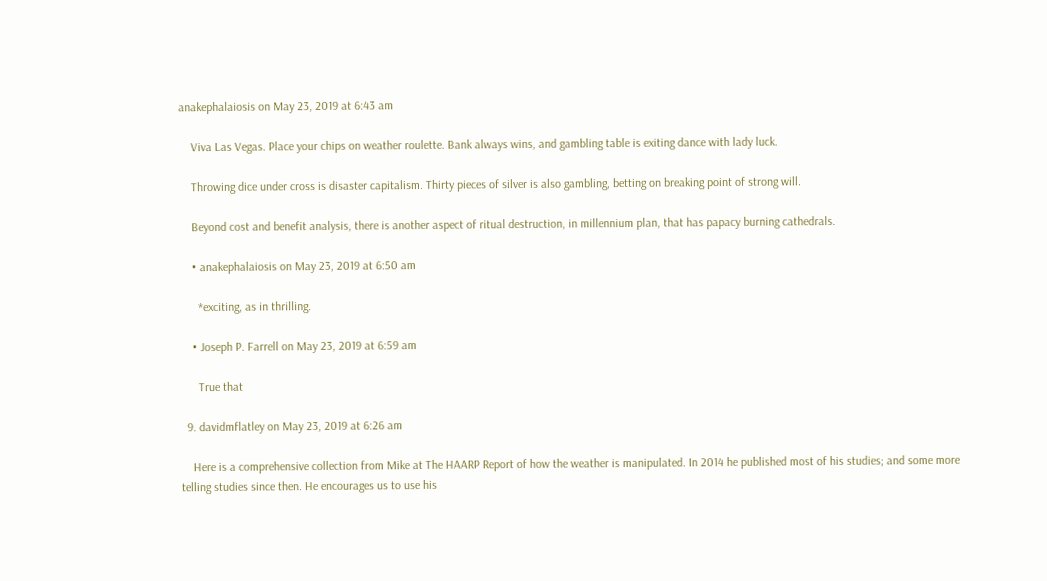anakephalaiosis on May 23, 2019 at 6:43 am

    Viva Las Vegas. Place your chips on weather roulette. Bank always wins, and gambling table is exiting dance with lady luck.

    Throwing dice under cross is disaster capitalism. Thirty pieces of silver is also gambling, betting on breaking point of strong will.

    Beyond cost and benefit analysis, there is another aspect of ritual destruction, in millennium plan, that has papacy burning cathedrals.

    • anakephalaiosis on May 23, 2019 at 6:50 am

      *exciting, as in thrilling.

    • Joseph P. Farrell on May 23, 2019 at 6:59 am

      True that

  9. davidmflatley on May 23, 2019 at 6:26 am

    Here is a comprehensive collection from Mike at The HAARP Report of how the weather is manipulated. In 2014 he published most of his studies; and some more telling studies since then. He encourages us to use his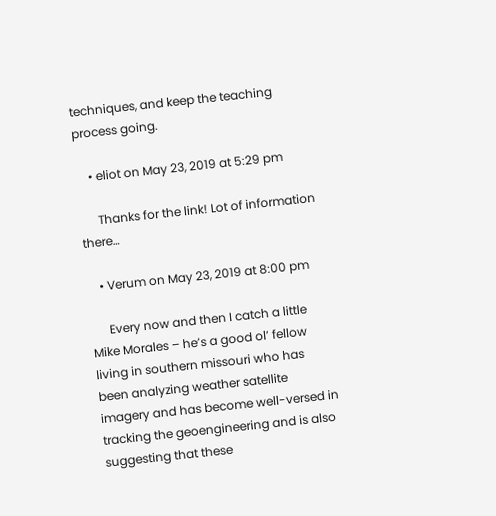techniques, and keep the teaching process going.

    • eliot on May 23, 2019 at 5:29 pm

      Thanks for the link! Lot of information there…

    • Verum on May 23, 2019 at 8:00 pm

      Every now and then I catch a little Mike Morales – he’s a good ol’ fellow living in southern missouri who has been analyzing weather satellite imagery and has become well-versed in tracking the geoengineering and is also suggesting that these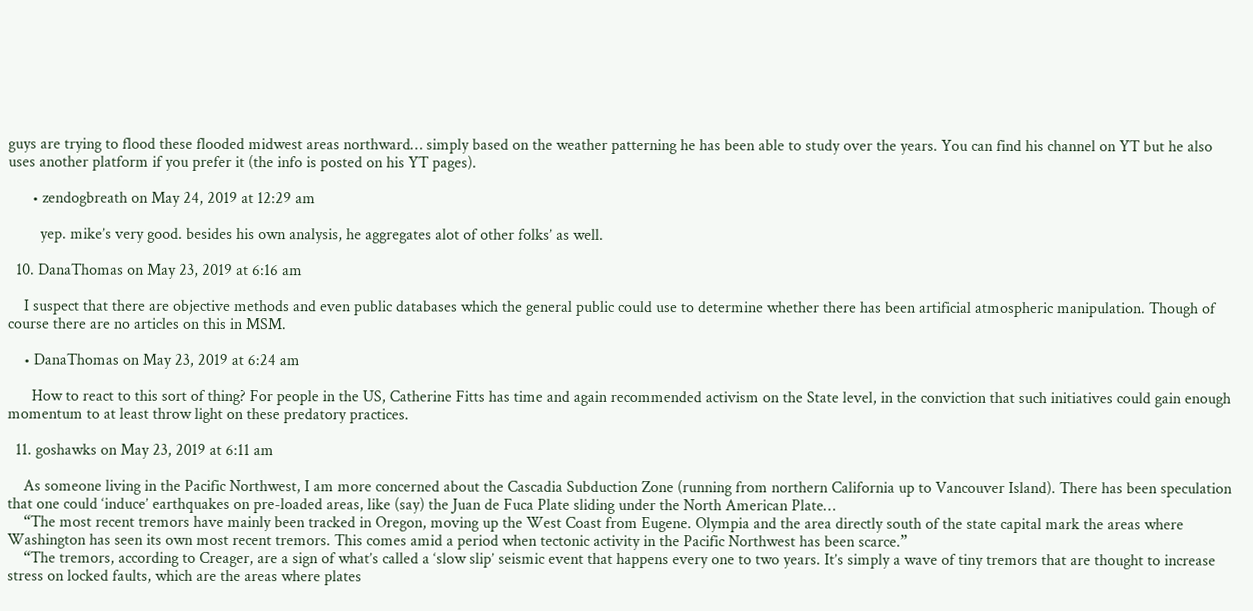guys are trying to flood these flooded midwest areas northward… simply based on the weather patterning he has been able to study over the years. You can find his channel on YT but he also uses another platform if you prefer it (the info is posted on his YT pages).

      • zendogbreath on May 24, 2019 at 12:29 am

        yep. mike’s very good. besides his own analysis, he aggregates alot of other folks’ as well.

  10. DanaThomas on May 23, 2019 at 6:16 am

    I suspect that there are objective methods and even public databases which the general public could use to determine whether there has been artificial atmospheric manipulation. Though of course there are no articles on this in MSM.

    • DanaThomas on May 23, 2019 at 6:24 am

      How to react to this sort of thing? For people in the US, Catherine Fitts has time and again recommended activism on the State level, in the conviction that such initiatives could gain enough momentum to at least throw light on these predatory practices.

  11. goshawks on May 23, 2019 at 6:11 am

    As someone living in the Pacific Northwest, I am more concerned about the Cascadia Subduction Zone (running from northern California up to Vancouver Island). There has been speculation that one could ‘induce’ earthquakes on pre-loaded areas, like (say) the Juan de Fuca Plate sliding under the North American Plate…
    “The most recent tremors have mainly been tracked in Oregon, moving up the West Coast from Eugene. Olympia and the area directly south of the state capital mark the areas where Washington has seen its own most recent tremors. This comes amid a period when tectonic activity in the Pacific Northwest has been scarce.”
    “The tremors, according to Creager, are a sign of what’s called a ‘slow slip’ seismic event that happens every one to two years. It’s simply a wave of tiny tremors that are thought to increase stress on locked faults, which are the areas where plates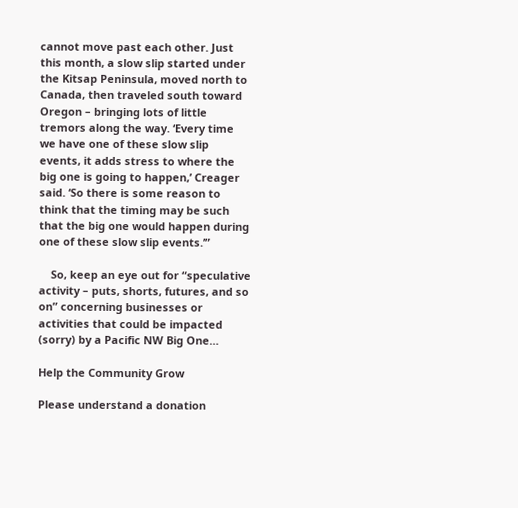cannot move past each other. Just this month, a slow slip started under the Kitsap Peninsula, moved north to Canada, then traveled south toward Oregon – bringing lots of little tremors along the way. ‘Every time we have one of these slow slip events, it adds stress to where the big one is going to happen,’ Creager said. ‘So there is some reason to think that the timing may be such that the big one would happen during one of these slow slip events.’”

    So, keep an eye out for “speculative activity – puts, shorts, futures, and so on” concerning businesses or activities that could be impacted (sorry) by a Pacific NW Big One…

Help the Community Grow

Please understand a donation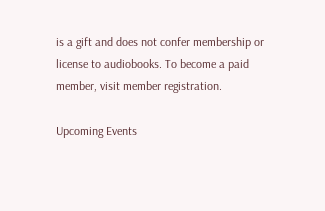is a gift and does not confer membership or license to audiobooks. To become a paid member, visit member registration.

Upcoming Events